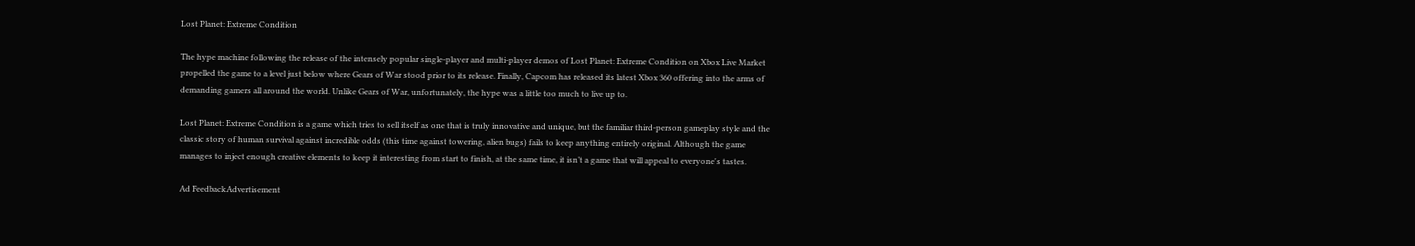Lost Planet: Extreme Condition

The hype machine following the release of the intensely popular single-player and multi-player demos of Lost Planet: Extreme Condition on Xbox Live Market propelled the game to a level just below where Gears of War stood prior to its release. Finally, Capcom has released its latest Xbox 360 offering into the arms of demanding gamers all around the world. Unlike Gears of War, unfortunately, the hype was a little too much to live up to.

Lost Planet: Extreme Condition is a game which tries to sell itself as one that is truly innovative and unique, but the familiar third-person gameplay style and the classic story of human survival against incredible odds (this time against towering, alien bugs) fails to keep anything entirely original. Although the game manages to inject enough creative elements to keep it interesting from start to finish, at the same time, it isn’t a game that will appeal to everyone's tastes.

Ad FeedbackAdvertisement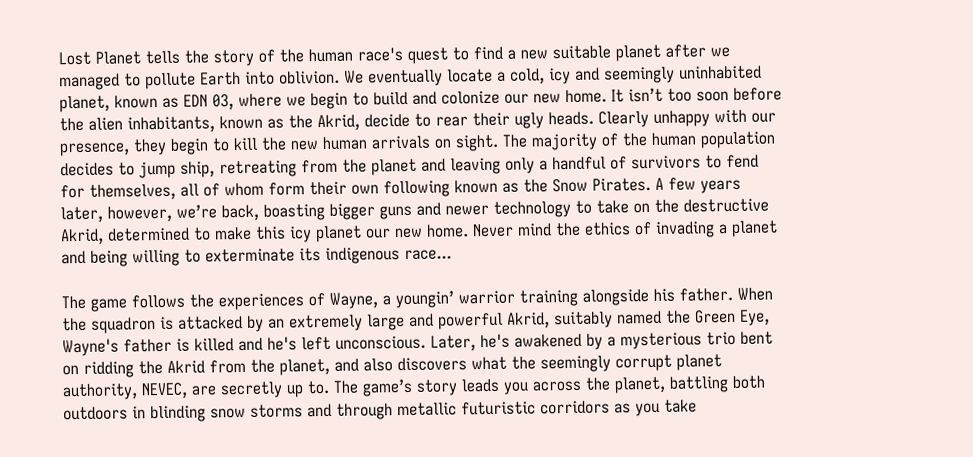Lost Planet tells the story of the human race's quest to find a new suitable planet after we managed to pollute Earth into oblivion. We eventually locate a cold, icy and seemingly uninhabited planet, known as EDN 03, where we begin to build and colonize our new home. It isn’t too soon before the alien inhabitants, known as the Akrid, decide to rear their ugly heads. Clearly unhappy with our presence, they begin to kill the new human arrivals on sight. The majority of the human population decides to jump ship, retreating from the planet and leaving only a handful of survivors to fend for themselves, all of whom form their own following known as the Snow Pirates. A few years later, however, we’re back, boasting bigger guns and newer technology to take on the destructive Akrid, determined to make this icy planet our new home. Never mind the ethics of invading a planet and being willing to exterminate its indigenous race...

The game follows the experiences of Wayne, a youngin’ warrior training alongside his father. When the squadron is attacked by an extremely large and powerful Akrid, suitably named the Green Eye, Wayne's father is killed and he's left unconscious. Later, he's awakened by a mysterious trio bent on ridding the Akrid from the planet, and also discovers what the seemingly corrupt planet authority, NEVEC, are secretly up to. The game’s story leads you across the planet, battling both outdoors in blinding snow storms and through metallic futuristic corridors as you take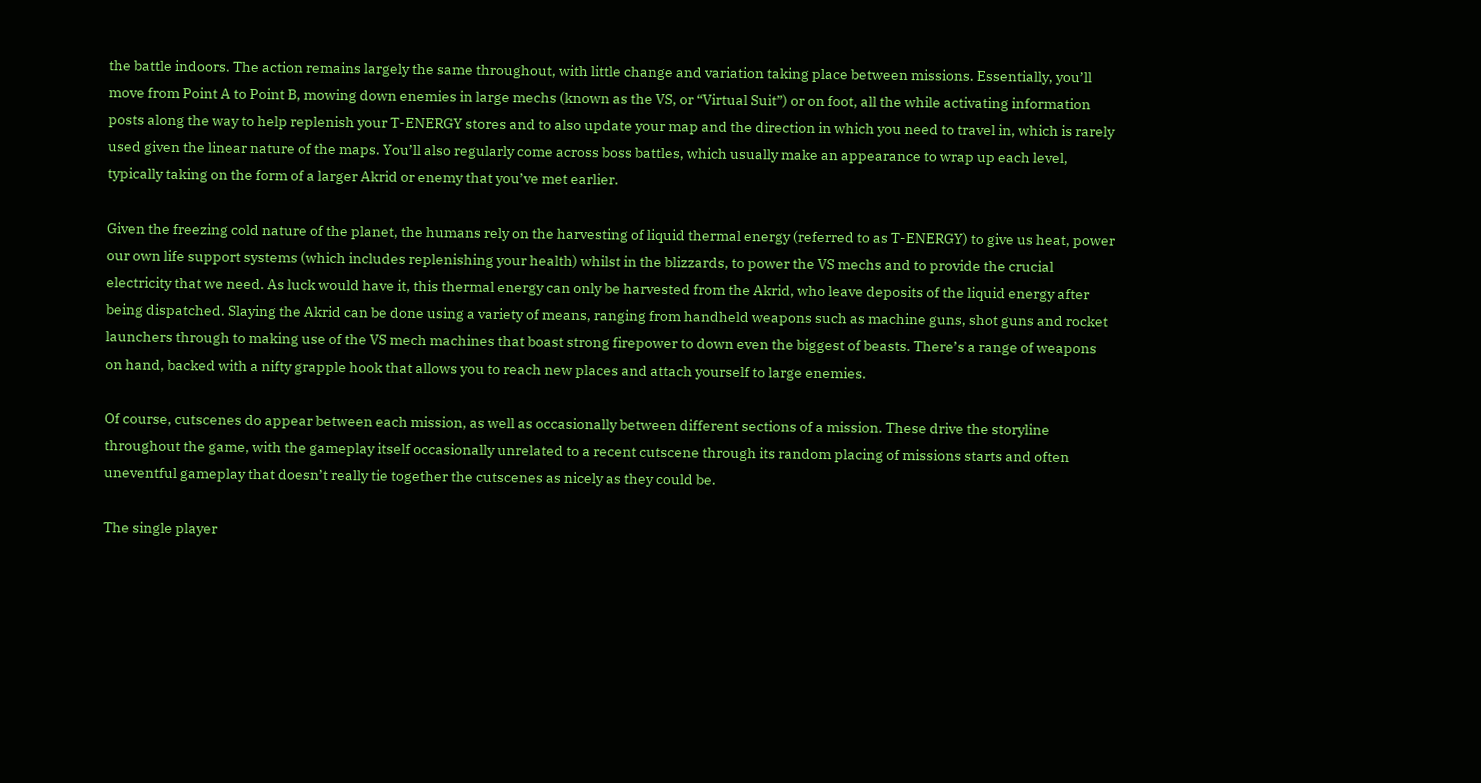the battle indoors. The action remains largely the same throughout, with little change and variation taking place between missions. Essentially, you’ll move from Point A to Point B, mowing down enemies in large mechs (known as the VS, or “Virtual Suit”) or on foot, all the while activating information posts along the way to help replenish your T-ENERGY stores and to also update your map and the direction in which you need to travel in, which is rarely used given the linear nature of the maps. You’ll also regularly come across boss battles, which usually make an appearance to wrap up each level, typically taking on the form of a larger Akrid or enemy that you’ve met earlier.

Given the freezing cold nature of the planet, the humans rely on the harvesting of liquid thermal energy (referred to as T-ENERGY) to give us heat, power our own life support systems (which includes replenishing your health) whilst in the blizzards, to power the VS mechs and to provide the crucial electricity that we need. As luck would have it, this thermal energy can only be harvested from the Akrid, who leave deposits of the liquid energy after being dispatched. Slaying the Akrid can be done using a variety of means, ranging from handheld weapons such as machine guns, shot guns and rocket launchers through to making use of the VS mech machines that boast strong firepower to down even the biggest of beasts. There’s a range of weapons on hand, backed with a nifty grapple hook that allows you to reach new places and attach yourself to large enemies.

Of course, cutscenes do appear between each mission, as well as occasionally between different sections of a mission. These drive the storyline throughout the game, with the gameplay itself occasionally unrelated to a recent cutscene through its random placing of missions starts and often uneventful gameplay that doesn’t really tie together the cutscenes as nicely as they could be.

The single player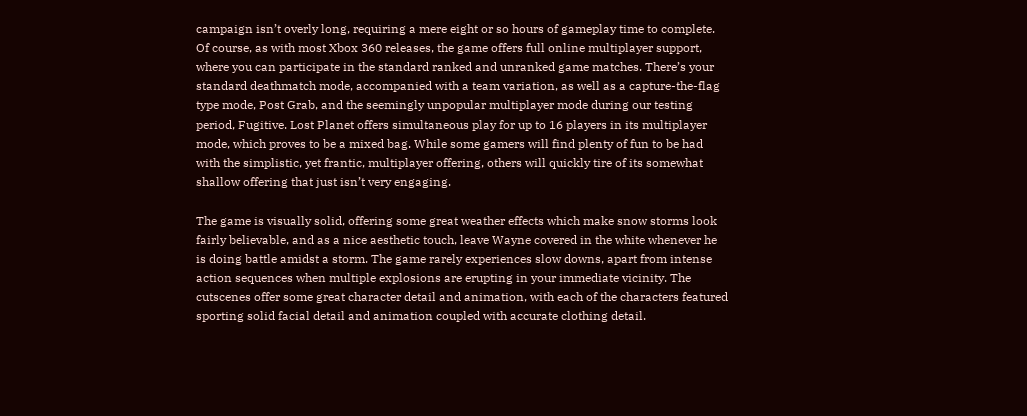campaign isn’t overly long, requiring a mere eight or so hours of gameplay time to complete. Of course, as with most Xbox 360 releases, the game offers full online multiplayer support, where you can participate in the standard ranked and unranked game matches. There’s your standard deathmatch mode, accompanied with a team variation, as well as a capture-the-flag type mode, Post Grab, and the seemingly unpopular multiplayer mode during our testing period, Fugitive. Lost Planet offers simultaneous play for up to 16 players in its multiplayer mode, which proves to be a mixed bag. While some gamers will find plenty of fun to be had with the simplistic, yet frantic, multiplayer offering, others will quickly tire of its somewhat shallow offering that just isn’t very engaging.

The game is visually solid, offering some great weather effects which make snow storms look fairly believable, and as a nice aesthetic touch, leave Wayne covered in the white whenever he is doing battle amidst a storm. The game rarely experiences slow downs, apart from intense action sequences when multiple explosions are erupting in your immediate vicinity. The cutscenes offer some great character detail and animation, with each of the characters featured sporting solid facial detail and animation coupled with accurate clothing detail.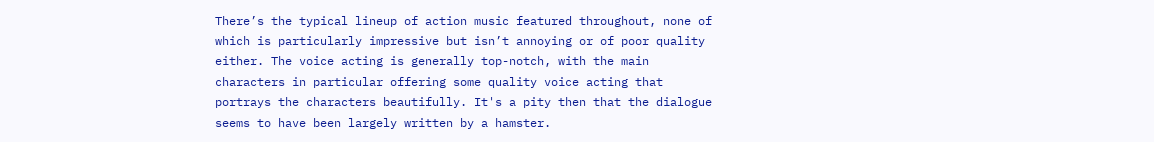There’s the typical lineup of action music featured throughout, none of which is particularly impressive but isn’t annoying or of poor quality either. The voice acting is generally top-notch, with the main characters in particular offering some quality voice acting that portrays the characters beautifully. It's a pity then that the dialogue seems to have been largely written by a hamster.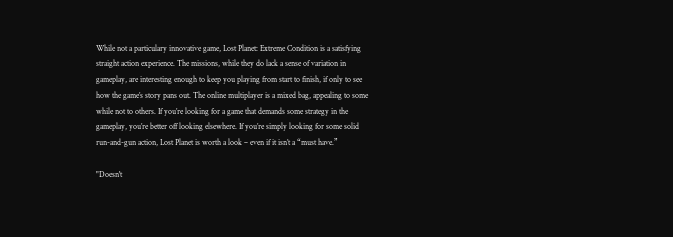While not a particulary innovative game, Lost Planet: Extreme Condition is a satisfying straight action experience. The missions, while they do lack a sense of variation in gameplay, are interesting enough to keep you playing from start to finish, if only to see how the game’s story pans out. The online multiplayer is a mixed bag, appealing to some while not to others. If you’re looking for a game that demands some strategy in the gameplay, you’re better off looking elsewhere. If you’re simply looking for some solid run-and-gun action, Lost Planet is worth a look – even if it isn’t a “must have.”

"Doesn't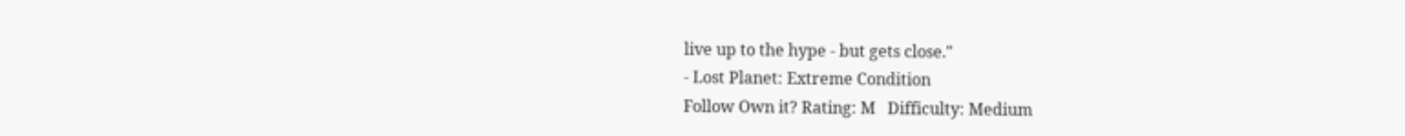live up to the hype - but gets close."
- Lost Planet: Extreme Condition
Follow Own it? Rating: M   Difficulty: Medium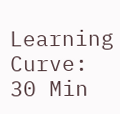Learning Curve: 30 Min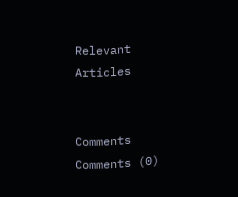Relevant Articles


Comments Comments (0)